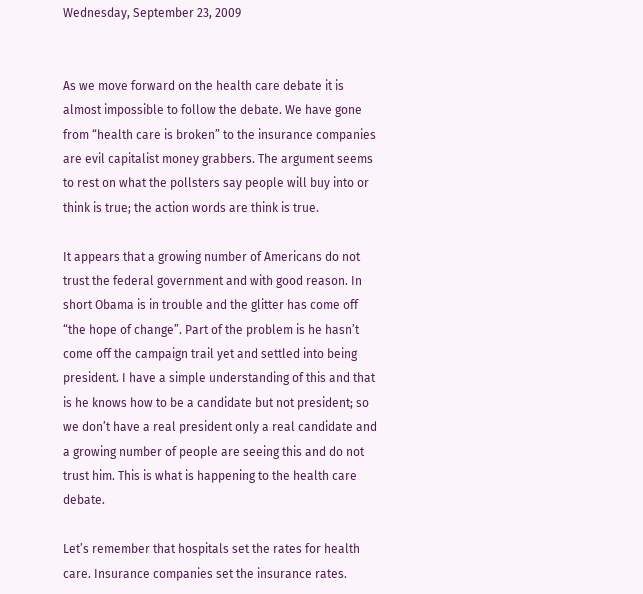Wednesday, September 23, 2009


As we move forward on the health care debate it is almost impossible to follow the debate. We have gone from “health care is broken” to the insurance companies are evil capitalist money grabbers. The argument seems to rest on what the pollsters say people will buy into or think is true; the action words are think is true.

It appears that a growing number of Americans do not trust the federal government and with good reason. In short Obama is in trouble and the glitter has come off “the hope of change”. Part of the problem is he hasn’t come off the campaign trail yet and settled into being president. I have a simple understanding of this and that is he knows how to be a candidate but not president; so we don’t have a real president only a real candidate and a growing number of people are seeing this and do not trust him. This is what is happening to the health care debate.

Let’s remember that hospitals set the rates for health care. Insurance companies set the insurance rates.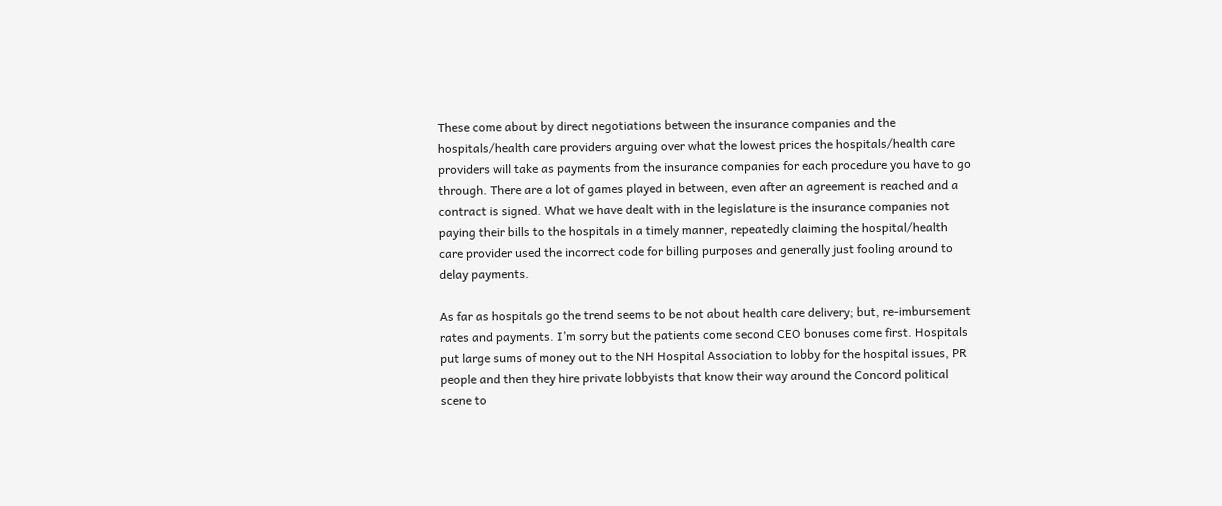These come about by direct negotiations between the insurance companies and the hospitals/health care providers arguing over what the lowest prices the hospitals/health care providers will take as payments from the insurance companies for each procedure you have to go through. There are a lot of games played in between, even after an agreement is reached and a contract is signed. What we have dealt with in the legislature is the insurance companies not paying their bills to the hospitals in a timely manner, repeatedly claiming the hospital/health care provider used the incorrect code for billing purposes and generally just fooling around to delay payments.

As far as hospitals go the trend seems to be not about health care delivery; but, re-imbursement rates and payments. I’m sorry but the patients come second CEO bonuses come first. Hospitals put large sums of money out to the NH Hospital Association to lobby for the hospital issues, PR people and then they hire private lobbyists that know their way around the Concord political scene to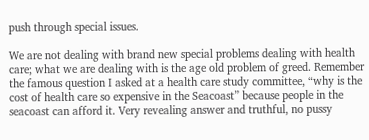push through special issues.

We are not dealing with brand new special problems dealing with health care; what we are dealing with is the age old problem of greed. Remember the famous question I asked at a health care study committee, “why is the cost of health care so expensive in the Seacoast” because people in the seacoast can afford it. Very revealing answer and truthful, no pussy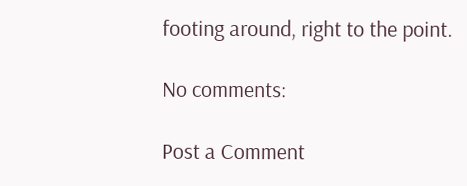footing around, right to the point.

No comments:

Post a Comment